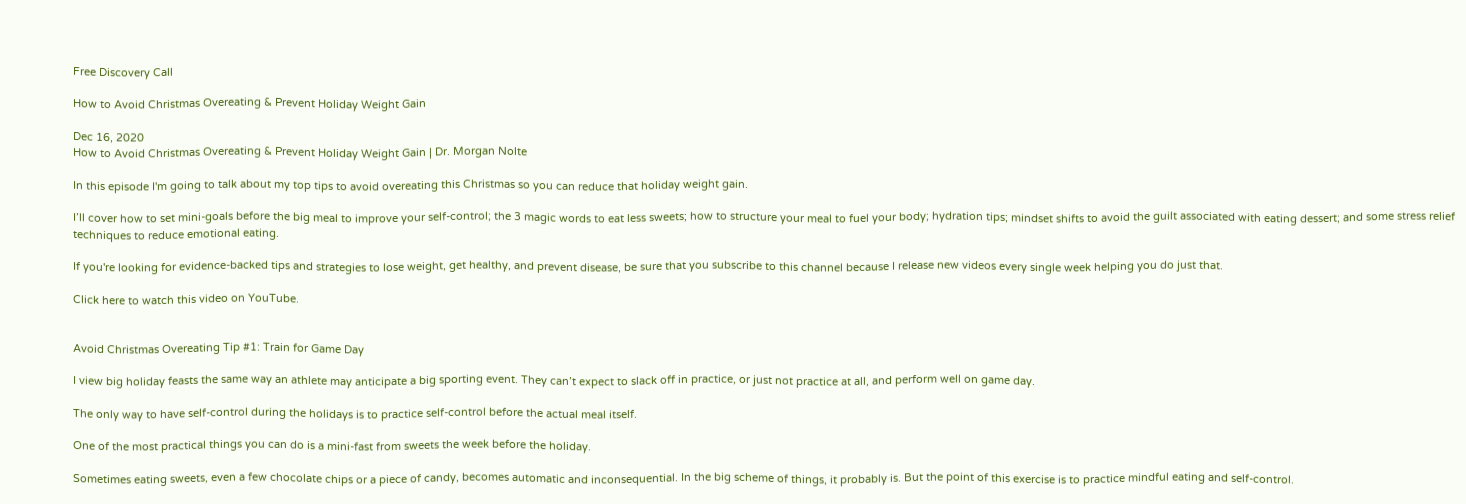Free Discovery Call

How to Avoid Christmas Overeating & Prevent Holiday Weight Gain

Dec 16, 2020
How to Avoid Christmas Overeating & Prevent Holiday Weight Gain | Dr. Morgan Nolte

In this episode I'm going to talk about my top tips to avoid overeating this Christmas so you can reduce that holiday weight gain.

I’ll cover how to set mini-goals before the big meal to improve your self-control; the 3 magic words to eat less sweets; how to structure your meal to fuel your body; hydration tips; mindset shifts to avoid the guilt associated with eating dessert; and some stress relief techniques to reduce emotional eating.

If you're looking for evidence-backed tips and strategies to lose weight, get healthy, and prevent disease, be sure that you subscribe to this channel because I release new videos every single week helping you do just that.

Click here to watch this video on YouTube.


Avoid Christmas Overeating Tip #1: Train for Game Day

I view big holiday feasts the same way an athlete may anticipate a big sporting event. They can’t expect to slack off in practice, or just not practice at all, and perform well on game day.

The only way to have self-control during the holidays is to practice self-control before the actual meal itself.

One of the most practical things you can do is a mini-fast from sweets the week before the holiday.

Sometimes eating sweets, even a few chocolate chips or a piece of candy, becomes automatic and inconsequential. In the big scheme of things, it probably is. But the point of this exercise is to practice mindful eating and self-control.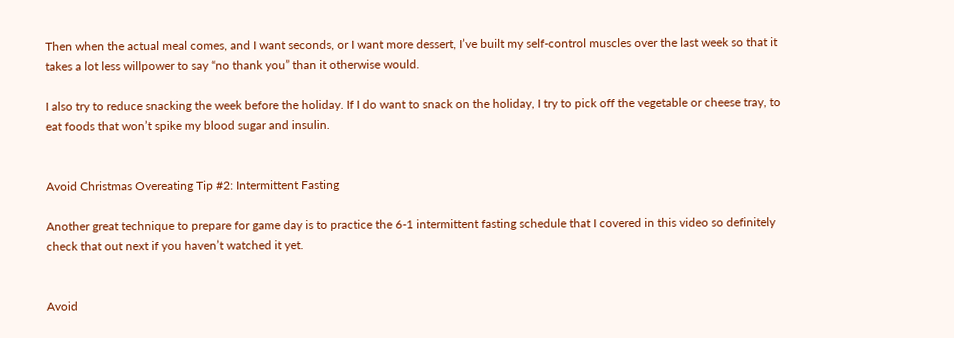Then when the actual meal comes, and I want seconds, or I want more dessert, I’ve built my self-control muscles over the last week so that it takes a lot less willpower to say “no thank you” than it otherwise would.

I also try to reduce snacking the week before the holiday. If I do want to snack on the holiday, I try to pick off the vegetable or cheese tray, to eat foods that won’t spike my blood sugar and insulin.


Avoid Christmas Overeating Tip #2: Intermittent Fasting

Another great technique to prepare for game day is to practice the 6-1 intermittent fasting schedule that I covered in this video so definitely check that out next if you haven’t watched it yet.


Avoid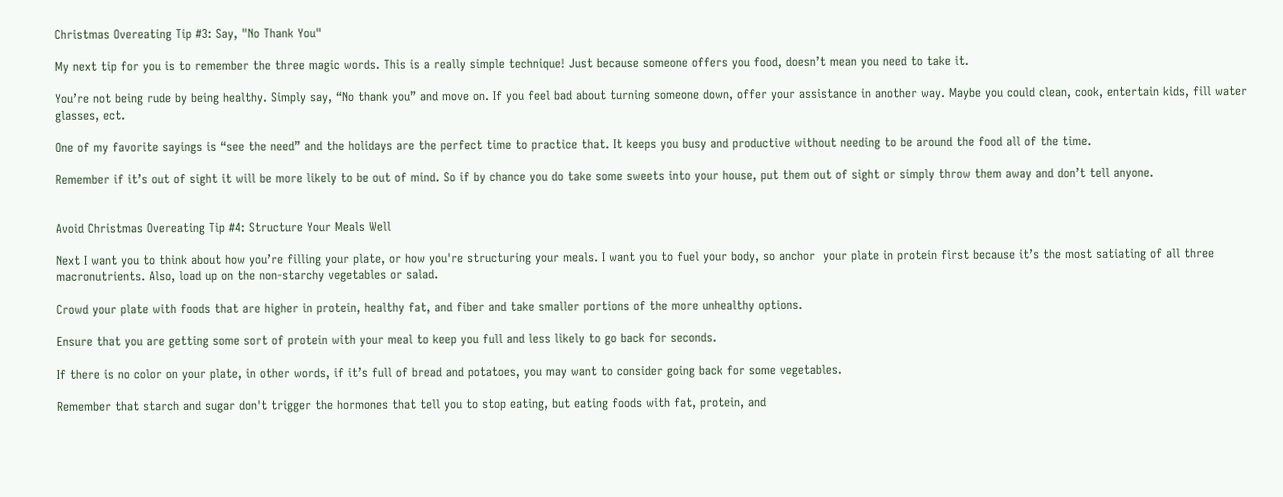Christmas Overeating Tip #3: Say, "No Thank You"

My next tip for you is to remember the three magic words. This is a really simple technique! Just because someone offers you food, doesn’t mean you need to take it.

You’re not being rude by being healthy. Simply say, “No thank you” and move on. If you feel bad about turning someone down, offer your assistance in another way. Maybe you could clean, cook, entertain kids, fill water glasses, ect.

One of my favorite sayings is “see the need” and the holidays are the perfect time to practice that. It keeps you busy and productive without needing to be around the food all of the time.

Remember if it’s out of sight it will be more likely to be out of mind. So if by chance you do take some sweets into your house, put them out of sight or simply throw them away and don’t tell anyone.


Avoid Christmas Overeating Tip #4: Structure Your Meals Well

Next I want you to think about how you’re filling your plate, or how you're structuring your meals. I want you to fuel your body, so anchor  your plate in protein first because it’s the most satiating of all three macronutrients. Also, load up on the non-starchy vegetables or salad.

Crowd your plate with foods that are higher in protein, healthy fat, and fiber and take smaller portions of the more unhealthy options.

Ensure that you are getting some sort of protein with your meal to keep you full and less likely to go back for seconds.

If there is no color on your plate, in other words, if it’s full of bread and potatoes, you may want to consider going back for some vegetables.

Remember that starch and sugar don't trigger the hormones that tell you to stop eating, but eating foods with fat, protein, and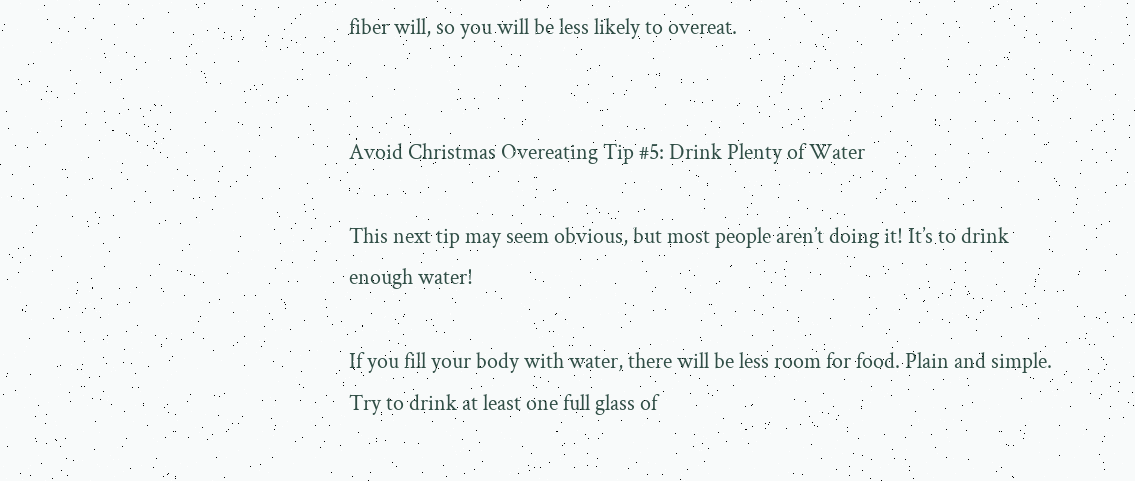fiber will, so you will be less likely to overeat.


Avoid Christmas Overeating Tip #5: Drink Plenty of Water

This next tip may seem obvious, but most people aren’t doing it! It’s to drink enough water!

If you fill your body with water, there will be less room for food. Plain and simple. Try to drink at least one full glass of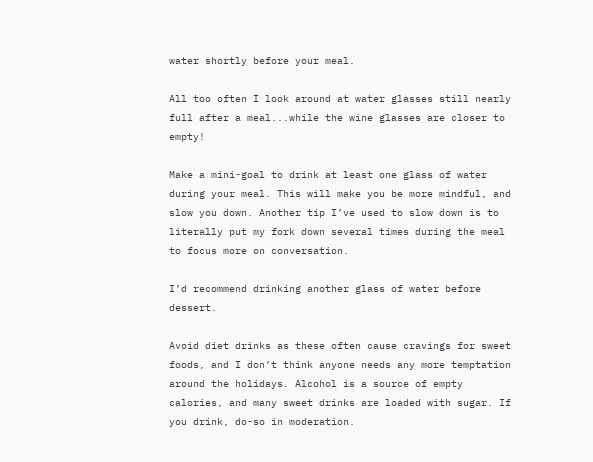water shortly before your meal.

All too often I look around at water glasses still nearly full after a meal...while the wine glasses are closer to empty!

Make a mini-goal to drink at least one glass of water during your meal. This will make you be more mindful, and slow you down. Another tip I’ve used to slow down is to literally put my fork down several times during the meal to focus more on conversation.

I’d recommend drinking another glass of water before dessert.

Avoid diet drinks as these often cause cravings for sweet foods, and I don’t think anyone needs any more temptation around the holidays. Alcohol is a source of empty calories, and many sweet drinks are loaded with sugar. If you drink, do-so in moderation.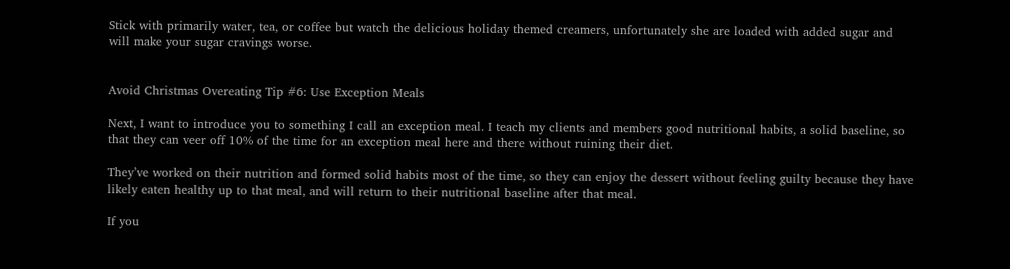Stick with primarily water, tea, or coffee but watch the delicious holiday themed creamers, unfortunately she are loaded with added sugar and will make your sugar cravings worse.


Avoid Christmas Overeating Tip #6: Use Exception Meals

Next, I want to introduce you to something I call an exception meal. I teach my clients and members good nutritional habits, a solid baseline, so that they can veer off 10% of the time for an exception meal here and there without ruining their diet.

They’ve worked on their nutrition and formed solid habits most of the time, so they can enjoy the dessert without feeling guilty because they have likely eaten healthy up to that meal, and will return to their nutritional baseline after that meal.

If you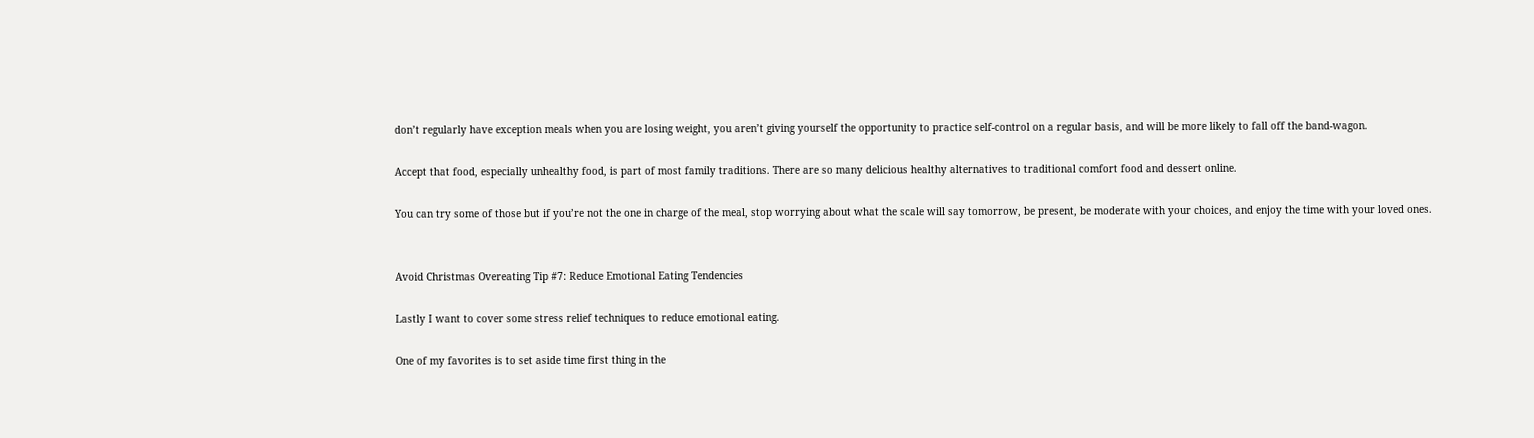don’t regularly have exception meals when you are losing weight, you aren’t giving yourself the opportunity to practice self-control on a regular basis, and will be more likely to fall off the band-wagon.

Accept that food, especially unhealthy food, is part of most family traditions. There are so many delicious healthy alternatives to traditional comfort food and dessert online.

You can try some of those but if you’re not the one in charge of the meal, stop worrying about what the scale will say tomorrow, be present, be moderate with your choices, and enjoy the time with your loved ones.


Avoid Christmas Overeating Tip #7: Reduce Emotional Eating Tendencies

Lastly I want to cover some stress relief techniques to reduce emotional eating.

One of my favorites is to set aside time first thing in the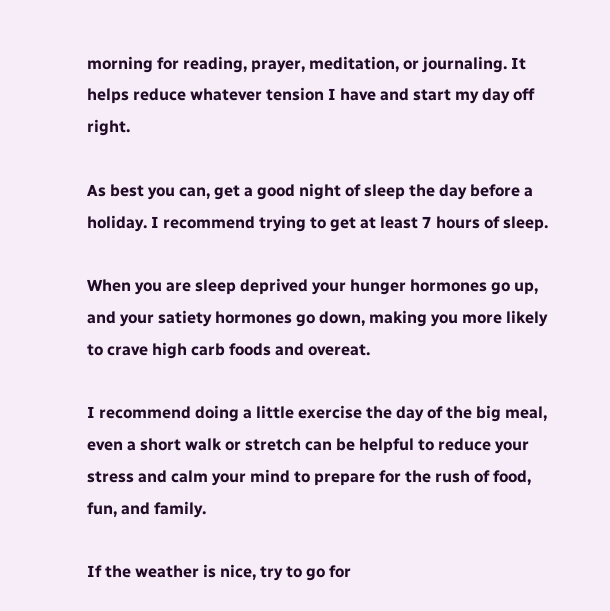morning for reading, prayer, meditation, or journaling. It helps reduce whatever tension I have and start my day off right.

As best you can, get a good night of sleep the day before a holiday. I recommend trying to get at least 7 hours of sleep.

When you are sleep deprived your hunger hormones go up, and your satiety hormones go down, making you more likely to crave high carb foods and overeat.

I recommend doing a little exercise the day of the big meal, even a short walk or stretch can be helpful to reduce your stress and calm your mind to prepare for the rush of food, fun, and family.

If the weather is nice, try to go for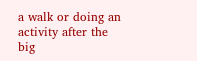a walk or doing an activity after the big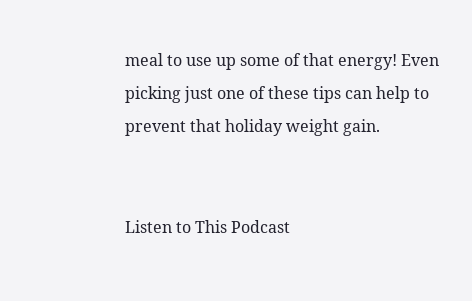meal to use up some of that energy! Even picking just one of these tips can help to prevent that holiday weight gain.


Listen to This Podcast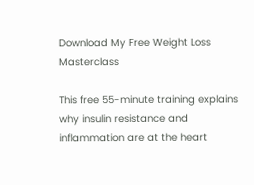Download My Free Weight Loss Masterclass

This free 55-minute training explains why insulin resistance and inflammation are at the heart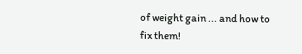of weight gain ... and how to fix them!